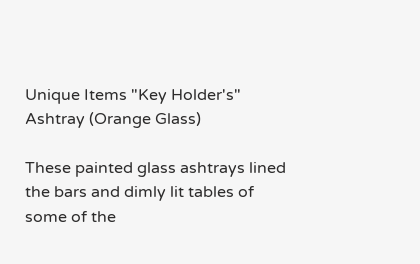Unique Items "Key Holder's" Ashtray (Orange Glass)

These painted glass ashtrays lined the bars and dimly lit tables of some of the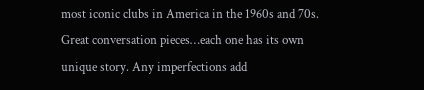most iconic clubs in America in the 1960s and 70s. Great conversation pieces…each one has its own unique story. Any imperfections add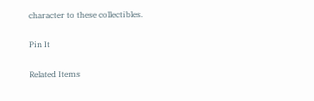character to these collectibles.

Pin It

Related Items